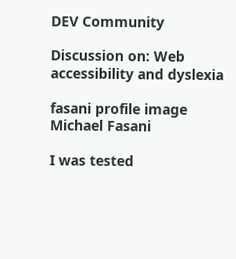DEV Community

Discussion on: Web accessibility and dyslexia

fasani profile image
Michael Fasani

I was tested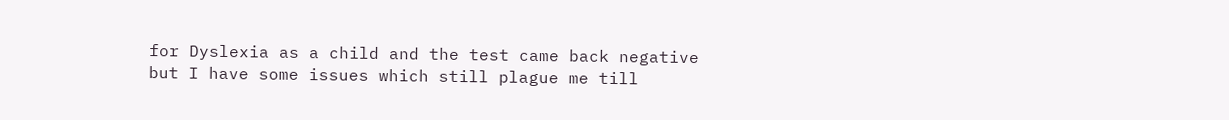for Dyslexia as a child and the test came back negative but I have some issues which still plague me till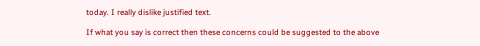today. I really dislike justified text.

If what you say is correct then these concerns could be suggested to the above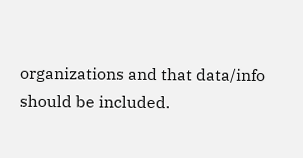organizations and that data/info should be included.